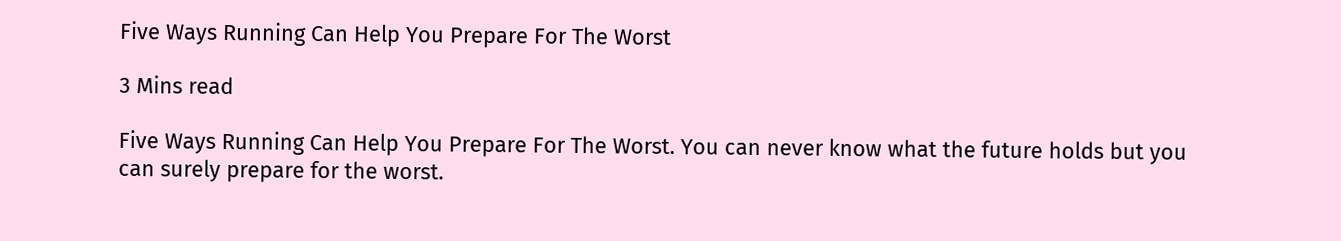Five Ways Running Can Help You Prepare For The Worst

3 Mins read

Five Ways Running Can Help You Prepare For The Worst. You can never know what the future holds but you can surely prepare for the worst.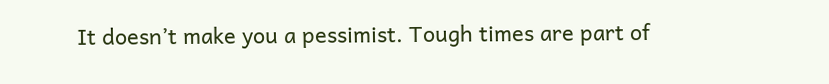It doesn’t make you a pessimist. Tough times are part of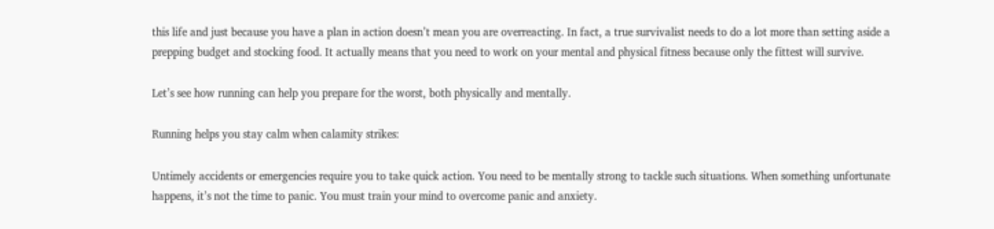this life and just because you have a plan in action doesn’t mean you are overreacting. In fact, a true survivalist needs to do a lot more than setting aside a prepping budget and stocking food. It actually means that you need to work on your mental and physical fitness because only the fittest will survive.

Let’s see how running can help you prepare for the worst, both physically and mentally.

Running helps you stay calm when calamity strikes:

Untimely accidents or emergencies require you to take quick action. You need to be mentally strong to tackle such situations. When something unfortunate happens, it’s not the time to panic. You must train your mind to overcome panic and anxiety.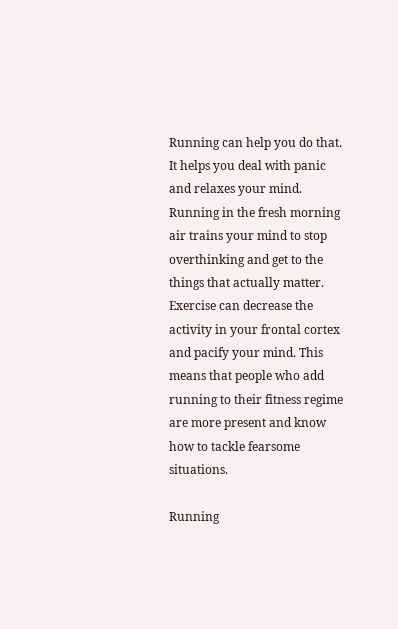Running can help you do that. It helps you deal with panic and relaxes your mind. Running in the fresh morning air trains your mind to stop overthinking and get to the things that actually matter. Exercise can decrease the activity in your frontal cortex and pacify your mind. This means that people who add running to their fitness regime are more present and know how to tackle fearsome situations.

Running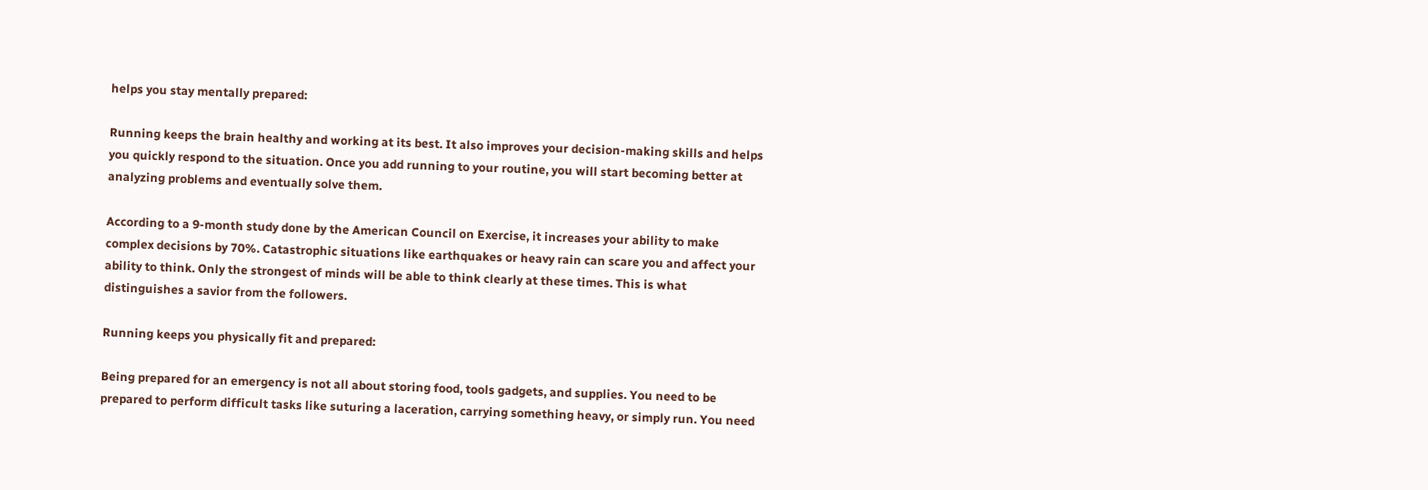helps you stay mentally prepared:

Running keeps the brain healthy and working at its best. It also improves your decision-making skills and helps you quickly respond to the situation. Once you add running to your routine, you will start becoming better at analyzing problems and eventually solve them.

According to a 9-month study done by the American Council on Exercise, it increases your ability to make complex decisions by 70%. Catastrophic situations like earthquakes or heavy rain can scare you and affect your ability to think. Only the strongest of minds will be able to think clearly at these times. This is what distinguishes a savior from the followers.

Running keeps you physically fit and prepared:

Being prepared for an emergency is not all about storing food, tools gadgets, and supplies. You need to be prepared to perform difficult tasks like suturing a laceration, carrying something heavy, or simply run. You need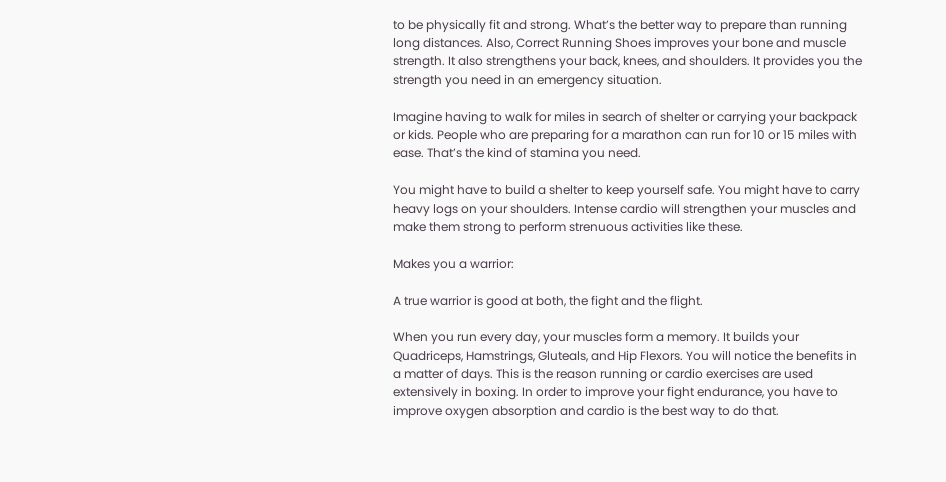to be physically fit and strong. What’s the better way to prepare than running long distances. Also, Correct Running Shoes improves your bone and muscle strength. It also strengthens your back, knees, and shoulders. It provides you the strength you need in an emergency situation.

Imagine having to walk for miles in search of shelter or carrying your backpack or kids. People who are preparing for a marathon can run for 10 or 15 miles with ease. That’s the kind of stamina you need.

You might have to build a shelter to keep yourself safe. You might have to carry heavy logs on your shoulders. Intense cardio will strengthen your muscles and make them strong to perform strenuous activities like these.

Makes you a warrior:

A true warrior is good at both, the fight and the flight.

When you run every day, your muscles form a memory. It builds your Quadriceps, Hamstrings, Gluteals, and Hip Flexors. You will notice the benefits in a matter of days. This is the reason running or cardio exercises are used extensively in boxing. In order to improve your fight endurance, you have to improve oxygen absorption and cardio is the best way to do that.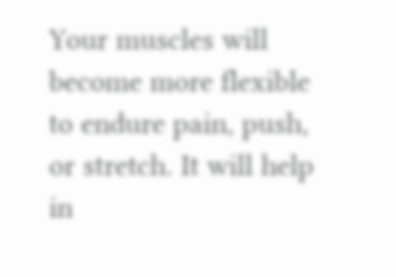Your muscles will become more flexible to endure pain, push, or stretch. It will help in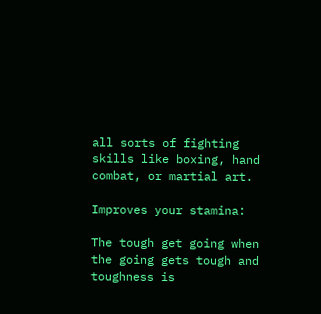all sorts of fighting skills like boxing, hand combat, or martial art.

Improves your stamina:

The tough get going when the going gets tough and toughness is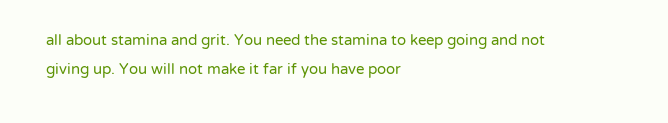all about stamina and grit. You need the stamina to keep going and not giving up. You will not make it far if you have poor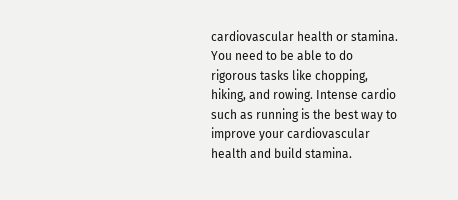cardiovascular health or stamina. You need to be able to do rigorous tasks like chopping, hiking, and rowing. Intense cardio such as running is the best way to improve your cardiovascular health and build stamina.